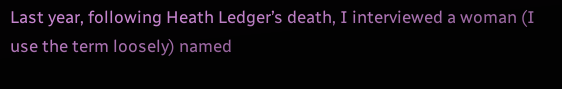Last year, following Heath Ledger’s death, I interviewed a woman (I use the term loosely) named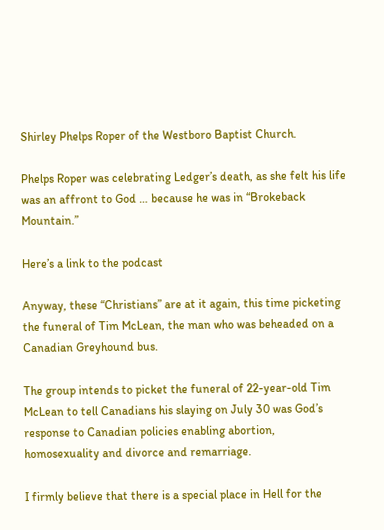Shirley Phelps Roper of the Westboro Baptist Church.

Phelps Roper was celebrating Ledger’s death, as she felt his life was an affront to God … because he was in “Brokeback Mountain.”

Here’s a link to the podcast

Anyway, these “Christians” are at it again, this time picketing the funeral of Tim McLean, the man who was beheaded on a Canadian Greyhound bus.

The group intends to picket the funeral of 22-year-old Tim McLean to tell Canadians his slaying on July 30 was God’s response to Canadian policies enabling abortion, homosexuality and divorce and remarriage.

I firmly believe that there is a special place in Hell for the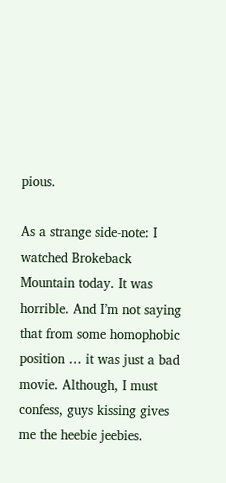pious.

As a strange side-note: I watched Brokeback Mountain today. It was horrible. And I’m not saying that from some homophobic position … it was just a bad movie. Although, I must confess, guys kissing gives me the heebie jeebies.